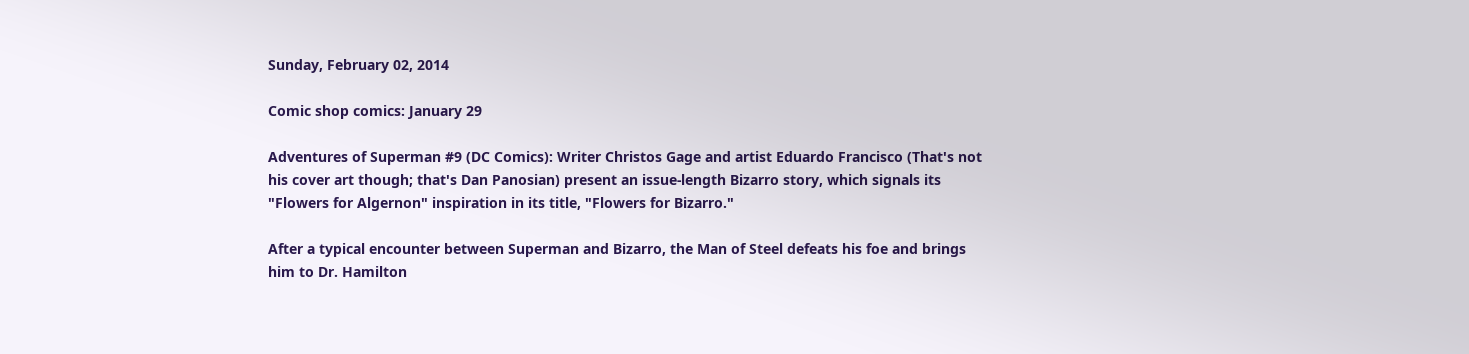Sunday, February 02, 2014

Comic shop comics: January 29

Adventures of Superman #9 (DC Comics): Writer Christos Gage and artist Eduardo Francisco (That's not his cover art though; that's Dan Panosian) present an issue-length Bizarro story, which signals its "Flowers for Algernon" inspiration in its title, "Flowers for Bizarro."

After a typical encounter between Superman and Bizarro, the Man of Steel defeats his foe and brings him to Dr. Hamilton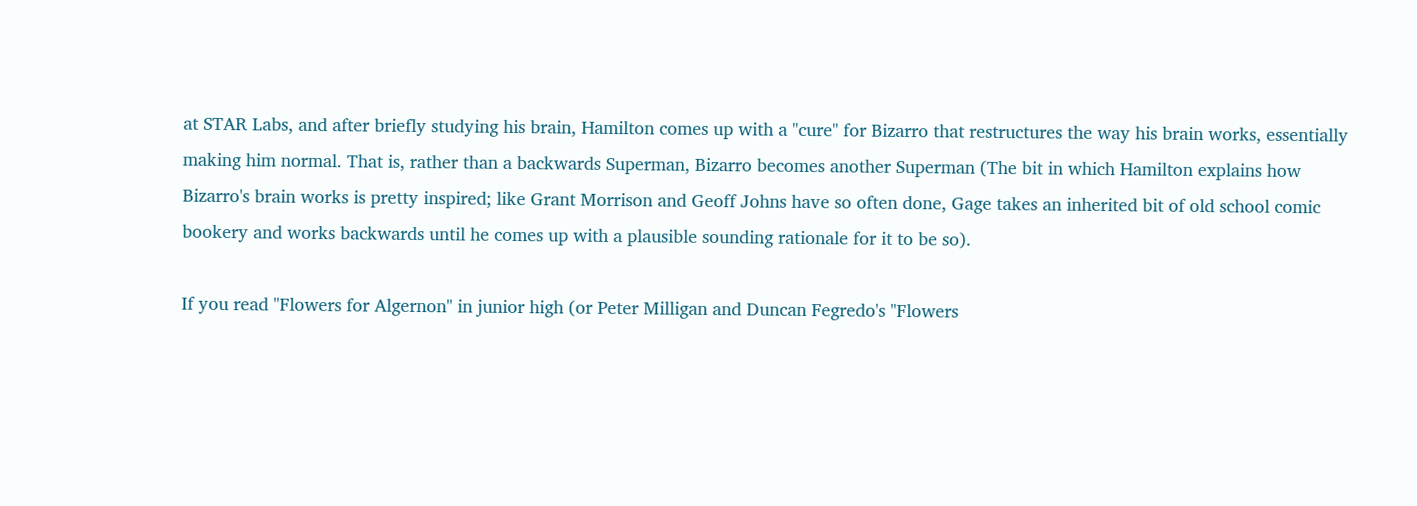at STAR Labs, and after briefly studying his brain, Hamilton comes up with a "cure" for Bizarro that restructures the way his brain works, essentially making him normal. That is, rather than a backwards Superman, Bizarro becomes another Superman (The bit in which Hamilton explains how Bizarro's brain works is pretty inspired; like Grant Morrison and Geoff Johns have so often done, Gage takes an inherited bit of old school comic bookery and works backwards until he comes up with a plausible sounding rationale for it to be so).

If you read "Flowers for Algernon" in junior high (or Peter Milligan and Duncan Fegredo's "Flowers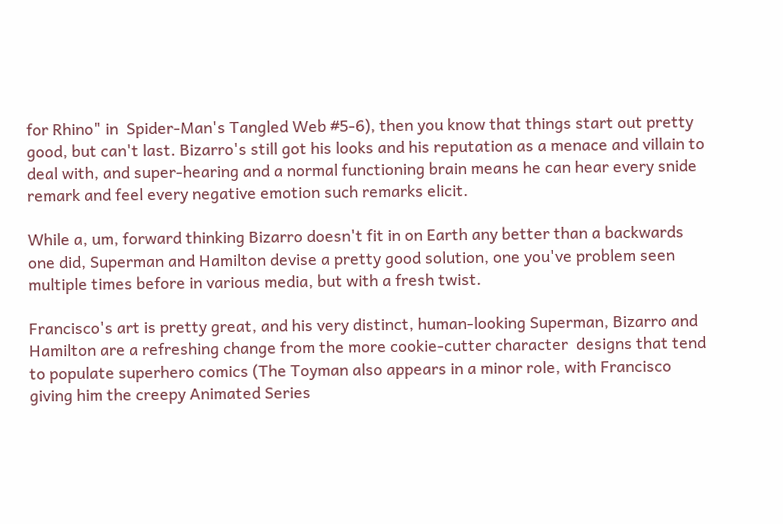for Rhino" in  Spider-Man's Tangled Web #5-6), then you know that things start out pretty good, but can't last. Bizarro's still got his looks and his reputation as a menace and villain to deal with, and super-hearing and a normal functioning brain means he can hear every snide remark and feel every negative emotion such remarks elicit.

While a, um, forward thinking Bizarro doesn't fit in on Earth any better than a backwards one did, Superman and Hamilton devise a pretty good solution, one you've problem seen multiple times before in various media, but with a fresh twist.

Francisco's art is pretty great, and his very distinct, human-looking Superman, Bizarro and Hamilton are a refreshing change from the more cookie-cutter character  designs that tend to populate superhero comics (The Toyman also appears in a minor role, with Francisco giving him the creepy Animated Series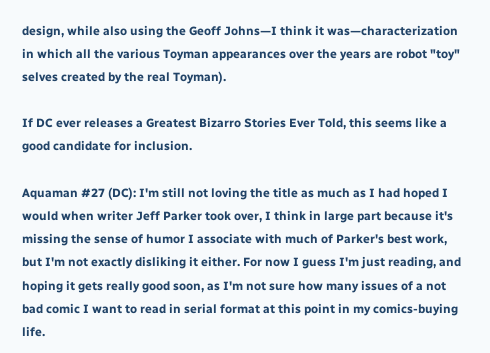design, while also using the Geoff Johns—I think it was—characterization in which all the various Toyman appearances over the years are robot "toy" selves created by the real Toyman).

If DC ever releases a Greatest Bizarro Stories Ever Told, this seems like a good candidate for inclusion.

Aquaman #27 (DC): I'm still not loving the title as much as I had hoped I would when writer Jeff Parker took over, I think in large part because it's missing the sense of humor I associate with much of Parker's best work, but I'm not exactly disliking it either. For now I guess I'm just reading, and hoping it gets really good soon, as I'm not sure how many issues of a not bad comic I want to read in serial format at this point in my comics-buying life.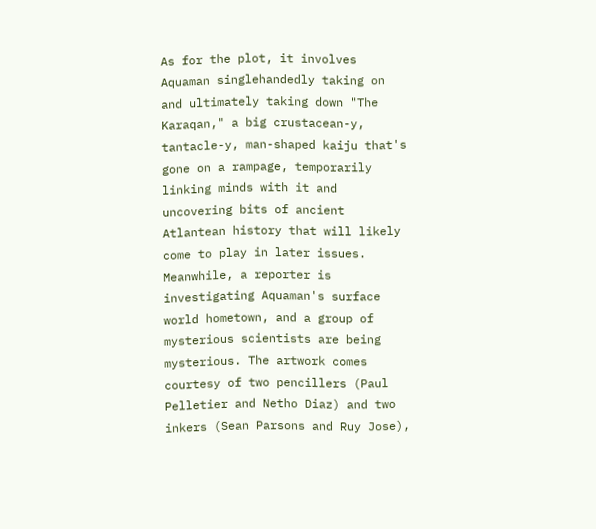As for the plot, it involves Aquaman singlehandedly taking on and ultimately taking down "The Karaqan," a big crustacean-y, tantacle-y, man-shaped kaiju that's gone on a rampage, temporarily linking minds with it and uncovering bits of ancient Atlantean history that will likely come to play in later issues. Meanwhile, a reporter is investigating Aquaman's surface world hometown, and a group of mysterious scientists are being mysterious. The artwork comes courtesy of two pencillers (Paul Pelletier and Netho Diaz) and two inkers (Sean Parsons and Ruy Jose),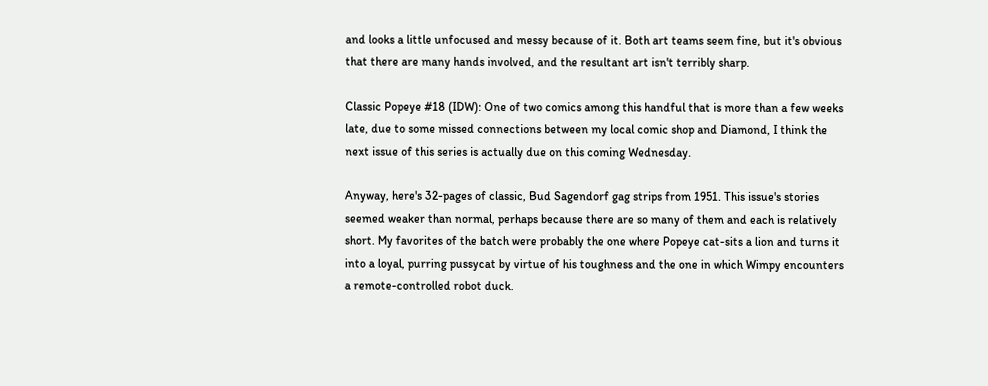and looks a little unfocused and messy because of it. Both art teams seem fine, but it's obvious that there are many hands involved, and the resultant art isn't terribly sharp.

Classic Popeye #18 (IDW): One of two comics among this handful that is more than a few weeks late, due to some missed connections between my local comic shop and Diamond, I think the next issue of this series is actually due on this coming Wednesday.

Anyway, here's 32-pages of classic, Bud Sagendorf gag strips from 1951. This issue's stories seemed weaker than normal, perhaps because there are so many of them and each is relatively short. My favorites of the batch were probably the one where Popeye cat-sits a lion and turns it into a loyal, purring pussycat by virtue of his toughness and the one in which Wimpy encounters a remote-controlled robot duck.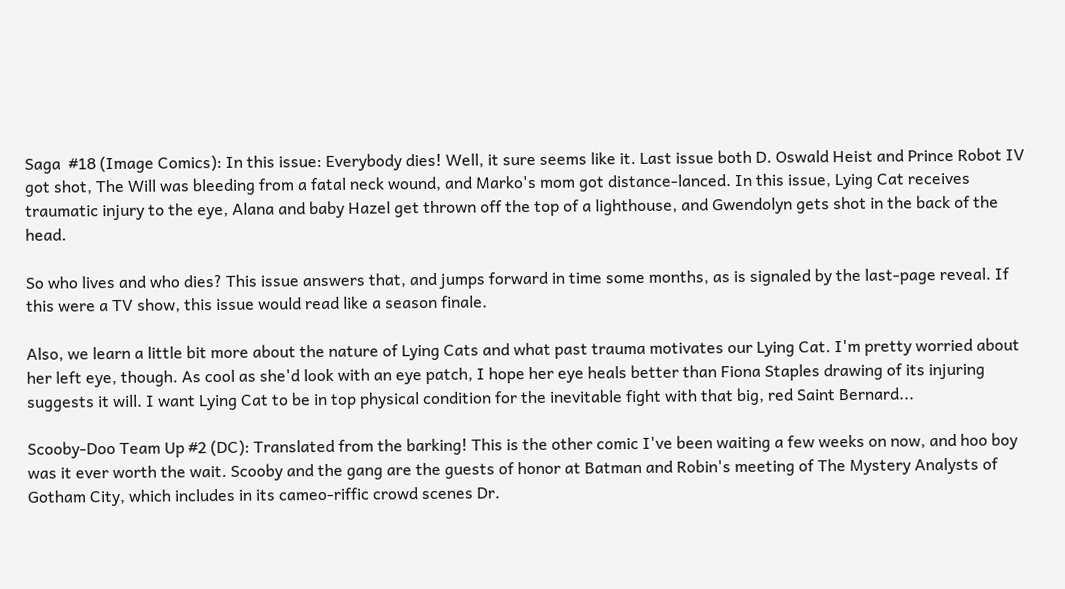Saga  #18 (Image Comics): In this issue: Everybody dies! Well, it sure seems like it. Last issue both D. Oswald Heist and Prince Robot IV got shot, The Will was bleeding from a fatal neck wound, and Marko's mom got distance-lanced. In this issue, Lying Cat receives traumatic injury to the eye, Alana and baby Hazel get thrown off the top of a lighthouse, and Gwendolyn gets shot in the back of the head.

So who lives and who dies? This issue answers that, and jumps forward in time some months, as is signaled by the last-page reveal. If this were a TV show, this issue would read like a season finale.

Also, we learn a little bit more about the nature of Lying Cats and what past trauma motivates our Lying Cat. I'm pretty worried about her left eye, though. As cool as she'd look with an eye patch, I hope her eye heals better than Fiona Staples drawing of its injuring suggests it will. I want Lying Cat to be in top physical condition for the inevitable fight with that big, red Saint Bernard...

Scooby-Doo Team Up #2 (DC): Translated from the barking! This is the other comic I've been waiting a few weeks on now, and hoo boy was it ever worth the wait. Scooby and the gang are the guests of honor at Batman and Robin's meeting of The Mystery Analysts of Gotham City, which includes in its cameo-riffic crowd scenes Dr.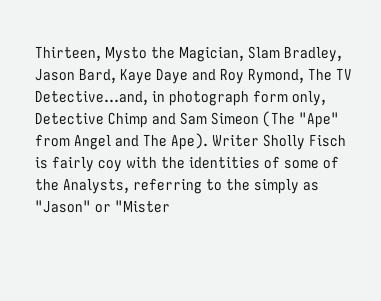Thirteen, Mysto the Magician, Slam Bradley, Jason Bard, Kaye Daye and Roy Rymond, The TV Detective...and, in photograph form only, Detective Chimp and Sam Simeon (The "Ape" from Angel and The Ape). Writer Sholly Fisch is fairly coy with the identities of some of the Analysts, referring to the simply as "Jason" or "Mister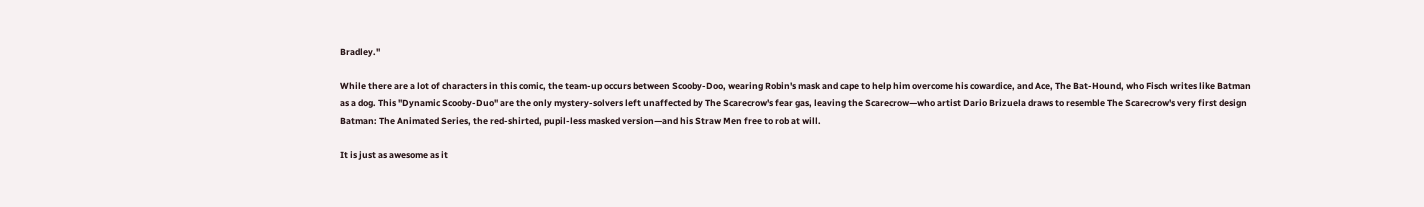Bradley."

While there are a lot of characters in this comic, the team-up occurs between Scooby-Doo, wearing Robin's mask and cape to help him overcome his cowardice, and Ace, The Bat-Hound, who Fisch writes like Batman as a dog. This "Dynamic Scooby-Duo" are the only mystery-solvers left unaffected by The Scarecrow's fear gas, leaving the Scarecrow—who artist Dario Brizuela draws to resemble The Scarecrow's very first design Batman: The Animated Series, the red-shirted, pupil-less masked version—and his Straw Men free to rob at will.

It is just as awesome as it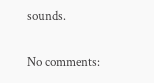sounds.

No comments: